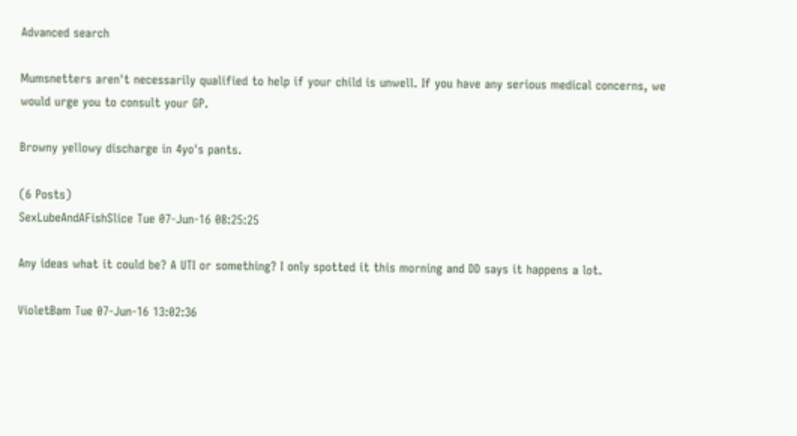Advanced search

Mumsnetters aren't necessarily qualified to help if your child is unwell. If you have any serious medical concerns, we would urge you to consult your GP.

Browny yellowy discharge in 4yo's pants.

(6 Posts)
SexLubeAndAFishSlice Tue 07-Jun-16 08:25:25

Any ideas what it could be? A UTI or something? I only spotted it this morning and DD says it happens a lot.

VioletBam Tue 07-Jun-16 13:02:36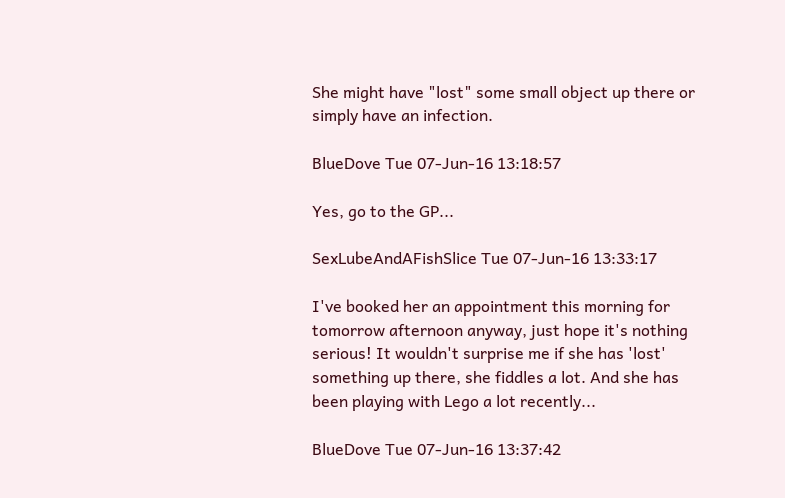She might have "lost" some small object up there or simply have an infection.

BlueDove Tue 07-Jun-16 13:18:57

Yes, go to the GP...

SexLubeAndAFishSlice Tue 07-Jun-16 13:33:17

I've booked her an appointment this morning for tomorrow afternoon anyway, just hope it's nothing serious! It wouldn't surprise me if she has 'lost' something up there, she fiddles a lot. And she has been playing with Lego a lot recently...

BlueDove Tue 07-Jun-16 13:37:42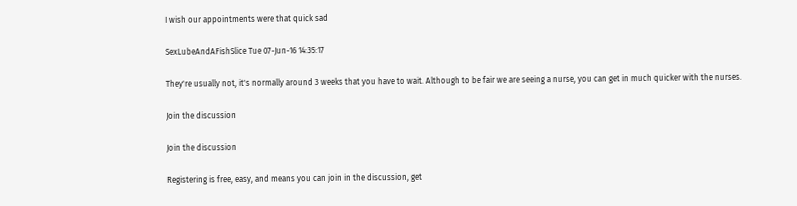I wish our appointments were that quick sad

SexLubeAndAFishSlice Tue 07-Jun-16 14:35:17

They're usually not, it's normally around 3 weeks that you have to wait. Although to be fair we are seeing a nurse, you can get in much quicker with the nurses.

Join the discussion

Join the discussion

Registering is free, easy, and means you can join in the discussion, get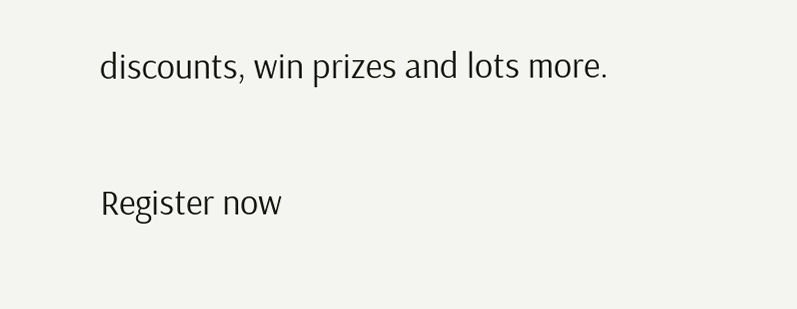discounts, win prizes and lots more.

Register now